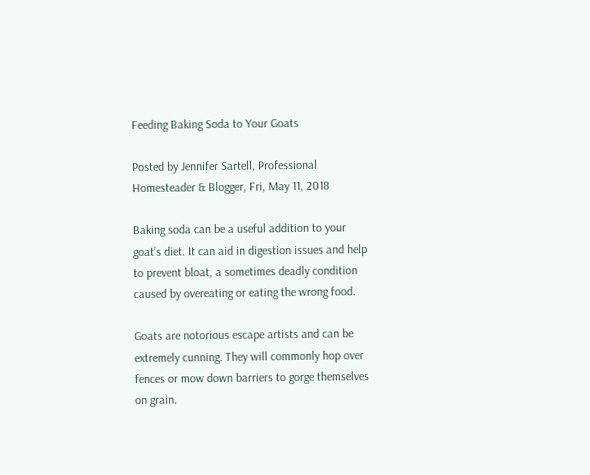Feeding Baking Soda to Your Goats

Posted by Jennifer Sartell, Professional Homesteader & Blogger, Fri, May 11, 2018

Baking soda can be a useful addition to your goat’s diet. It can aid in digestion issues and help to prevent bloat, a sometimes deadly condition caused by overeating or eating the wrong food.

Goats are notorious escape artists and can be extremely cunning. They will commonly hop over fences or mow down barriers to gorge themselves on grain.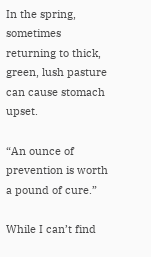In the spring, sometimes returning to thick, green, lush pasture can cause stomach upset.

“An ounce of prevention is worth a pound of cure.”

While I can’t find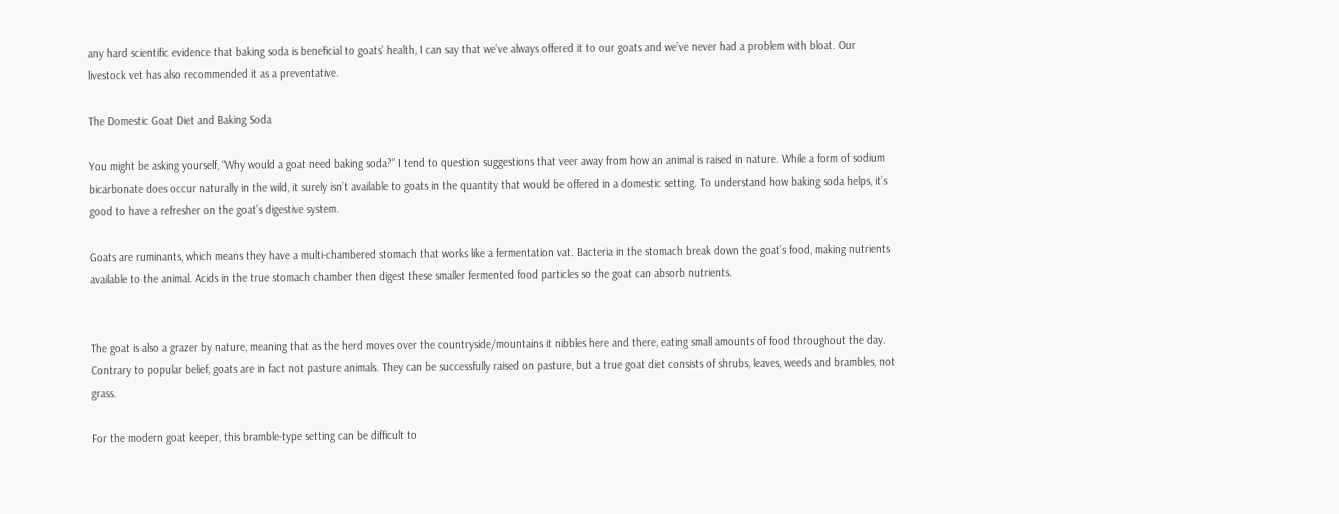any hard scientific evidence that baking soda is beneficial to goats’ health, I can say that we’ve always offered it to our goats and we’ve never had a problem with bloat. Our livestock vet has also recommended it as a preventative.

The Domestic Goat Diet and Baking Soda

You might be asking yourself, “Why would a goat need baking soda?” I tend to question suggestions that veer away from how an animal is raised in nature. While a form of sodium bicarbonate does occur naturally in the wild, it surely isn’t available to goats in the quantity that would be offered in a domestic setting. To understand how baking soda helps, it’s good to have a refresher on the goat’s digestive system.

Goats are ruminants, which means they have a multi-chambered stomach that works like a fermentation vat. Bacteria in the stomach break down the goat’s food, making nutrients available to the animal. Acids in the true stomach chamber then digest these smaller fermented food particles so the goat can absorb nutrients.


The goat is also a grazer by nature, meaning that as the herd moves over the countryside/mountains it nibbles here and there, eating small amounts of food throughout the day. Contrary to popular belief, goats are in fact not pasture animals. They can be successfully raised on pasture, but a true goat diet consists of shrubs, leaves, weeds and brambles, not grass.

For the modern goat keeper, this bramble-type setting can be difficult to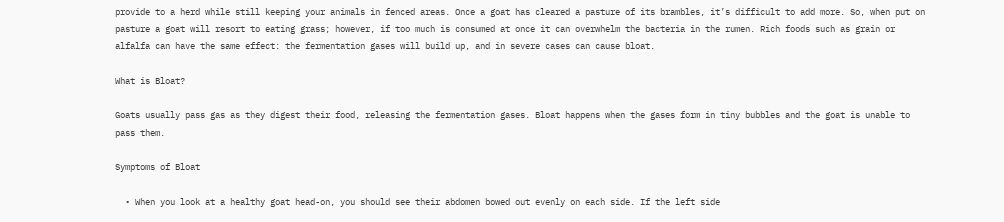provide to a herd while still keeping your animals in fenced areas. Once a goat has cleared a pasture of its brambles, it’s difficult to add more. So, when put on pasture a goat will resort to eating grass; however, if too much is consumed at once it can overwhelm the bacteria in the rumen. Rich foods such as grain or alfalfa can have the same effect: the fermentation gases will build up, and in severe cases can cause bloat.

What is Bloat?

Goats usually pass gas as they digest their food, releasing the fermentation gases. Bloat happens when the gases form in tiny bubbles and the goat is unable to pass them.

Symptoms of Bloat

  • When you look at a healthy goat head-on, you should see their abdomen bowed out evenly on each side. If the left side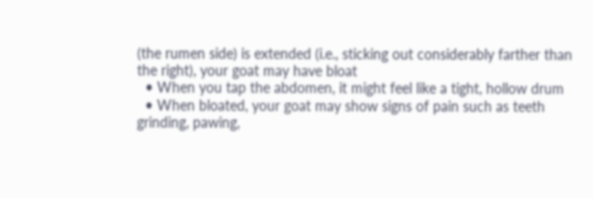(the rumen side) is extended (i.e., sticking out considerably farther than the right), your goat may have bloat
  • When you tap the abdomen, it might feel like a tight, hollow drum
  • When bloated, your goat may show signs of pain such as teeth grinding, pawing,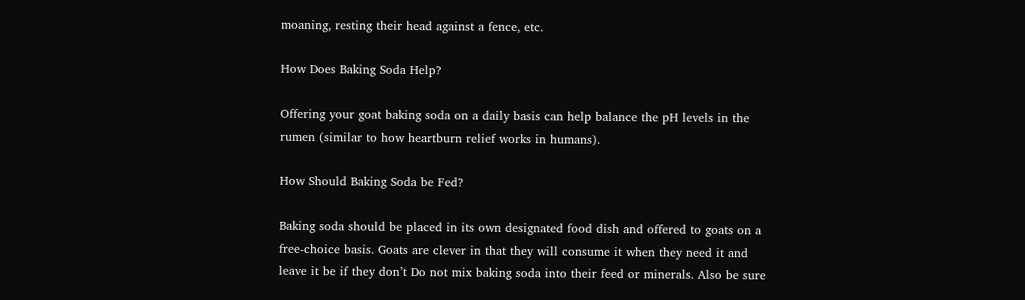moaning, resting their head against a fence, etc.

How Does Baking Soda Help?

Offering your goat baking soda on a daily basis can help balance the pH levels in the rumen (similar to how heartburn relief works in humans).

How Should Baking Soda be Fed?

Baking soda should be placed in its own designated food dish and offered to goats on a free-choice basis. Goats are clever in that they will consume it when they need it and leave it be if they don’t Do not mix baking soda into their feed or minerals. Also be sure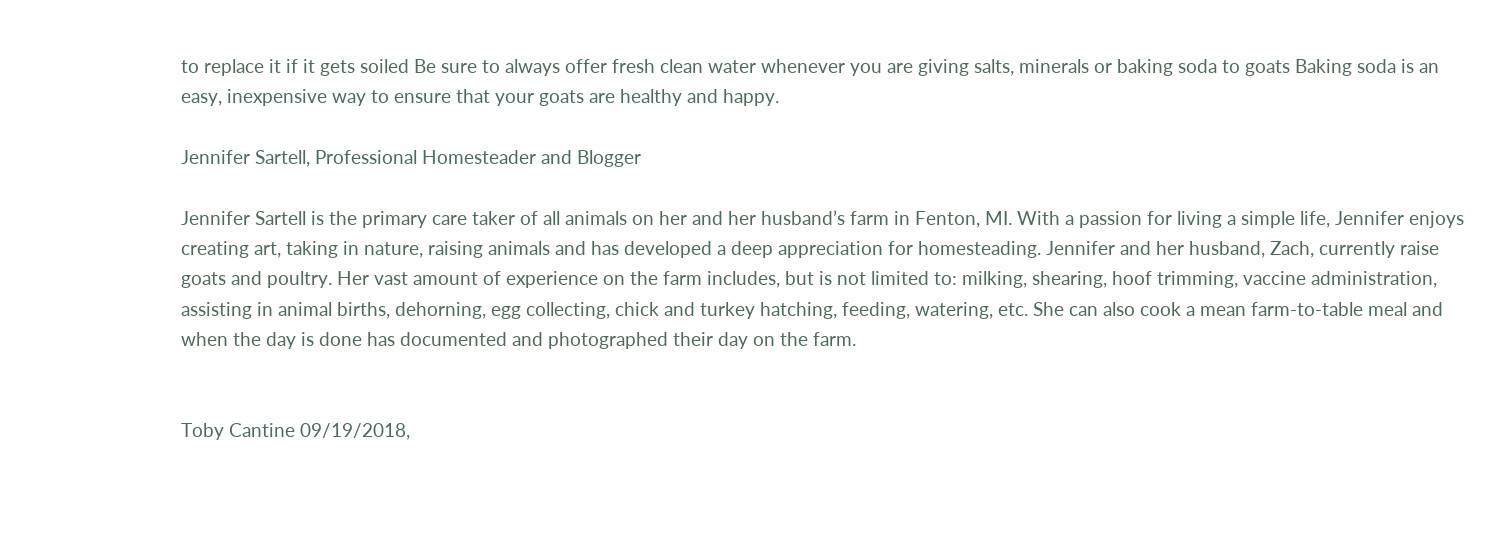to replace it if it gets soiled Be sure to always offer fresh clean water whenever you are giving salts, minerals or baking soda to goats Baking soda is an easy, inexpensive way to ensure that your goats are healthy and happy.

Jennifer Sartell, Professional Homesteader and Blogger

Jennifer Sartell is the primary care taker of all animals on her and her husband’s farm in Fenton, MI. With a passion for living a simple life, Jennifer enjoys creating art, taking in nature, raising animals and has developed a deep appreciation for homesteading. Jennifer and her husband, Zach, currently raise goats and poultry. Her vast amount of experience on the farm includes, but is not limited to: milking, shearing, hoof trimming, vaccine administration, assisting in animal births, dehorning, egg collecting, chick and turkey hatching, feeding, watering, etc. She can also cook a mean farm-to-table meal and when the day is done has documented and photographed their day on the farm.


Toby Cantine 09/19/2018,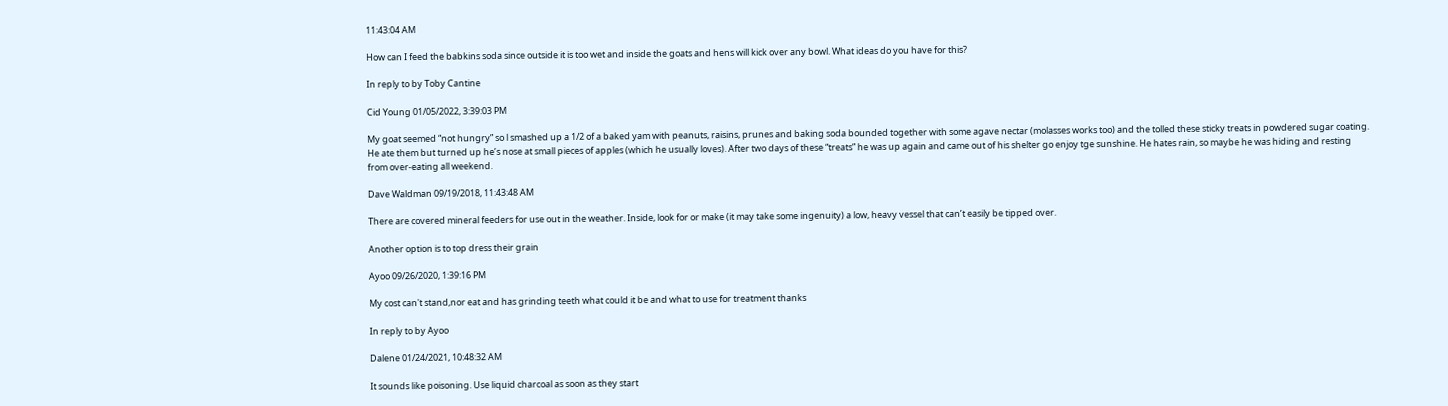11:43:04 AM

How can I feed the babkins soda since outside it is too wet and inside the goats and hens will kick over any bowl. What ideas do you have for this?

In reply to by Toby Cantine

Cid Young 01/05/2022, 3:39:03 PM

My goat seemed “not hungry” so l smashed up a 1/2 of a baked yam with peanuts, raisins, prunes and baking soda bounded together with some agave nectar (molasses works too) and the tolled these sticky treats in powdered sugar coating. He ate them but turned up he’s nose at small pieces of apples (which he usually loves). After two days of these “treats” he was up again and came out of his shelter go enjoy tge sunshine. He hates rain, so maybe he was hiding and resting from over-eating all weekend.

Dave Waldman 09/19/2018, 11:43:48 AM

There are covered mineral feeders for use out in the weather. Inside, look for or make (it may take some ingenuity) a low, heavy vessel that can’t easily be tipped over.

Another option is to top dress their grain

Ayoo 09/26/2020, 1:39:16 PM

My cost can't stand,nor eat and has grinding teeth what could it be and what to use for treatment thanks

In reply to by Ayoo

Dalene 01/24/2021, 10:48:32 AM

It sounds like poisoning. Use liquid charcoal as soon as they start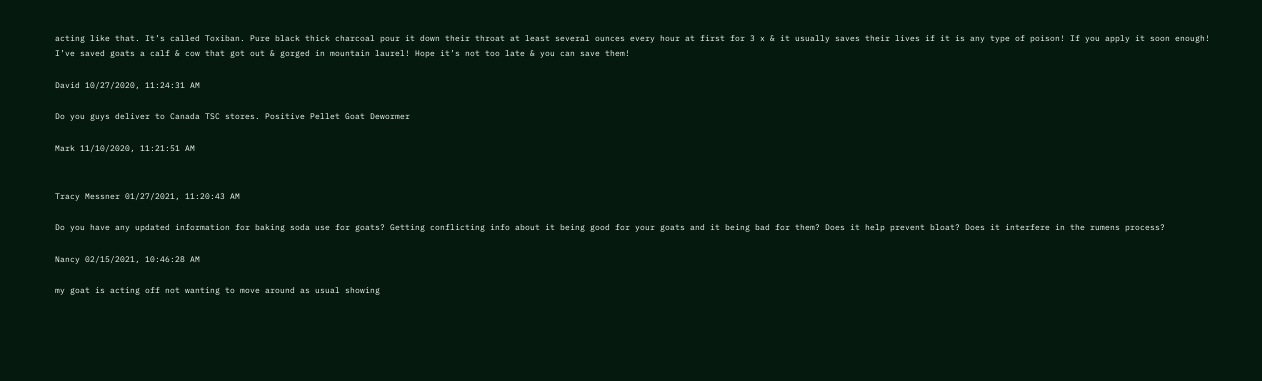acting like that. It’s called Toxiban. Pure black thick charcoal pour it down their throat at least several ounces every hour at first for 3 x & it usually saves their lives if it is any type of poison! If you apply it soon enough! I’ve saved goats a calf & cow that got out & gorged in mountain laurel! Hope it’s not too late & you can save them!

David 10/27/2020, 11:24:31 AM

Do you guys deliver to Canada TSC stores. Positive Pellet Goat Dewormer

Mark 11/10/2020, 11:21:51 AM


Tracy Messner 01/27/2021, 11:20:43 AM

Do you have any updated information for baking soda use for goats? Getting conflicting info about it being good for your goats and it being bad for them? Does it help prevent bloat? Does it interfere in the rumens process?

Nancy 02/15/2021, 10:46:28 AM

my goat is acting off not wanting to move around as usual showing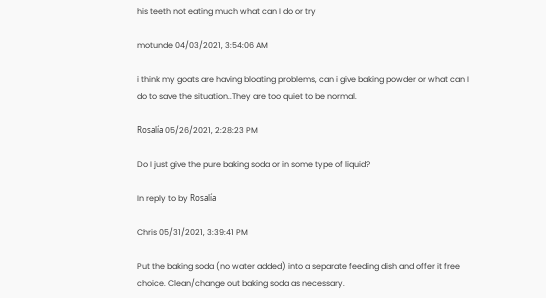his teeth not eating much what can I do or try

motunde 04/03/2021, 3:54:06 AM

i think my goats are having bloating problems, can i give baking powder or what can I do to save the situation..They are too quiet to be normal.

Rosalía 05/26/2021, 2:28:23 PM

Do I just give the pure baking soda or in some type of liquid?

In reply to by Rosalía

Chris 05/31/2021, 3:39:41 PM

Put the baking soda (no water added) into a separate feeding dish and offer it free choice. Clean/change out baking soda as necessary.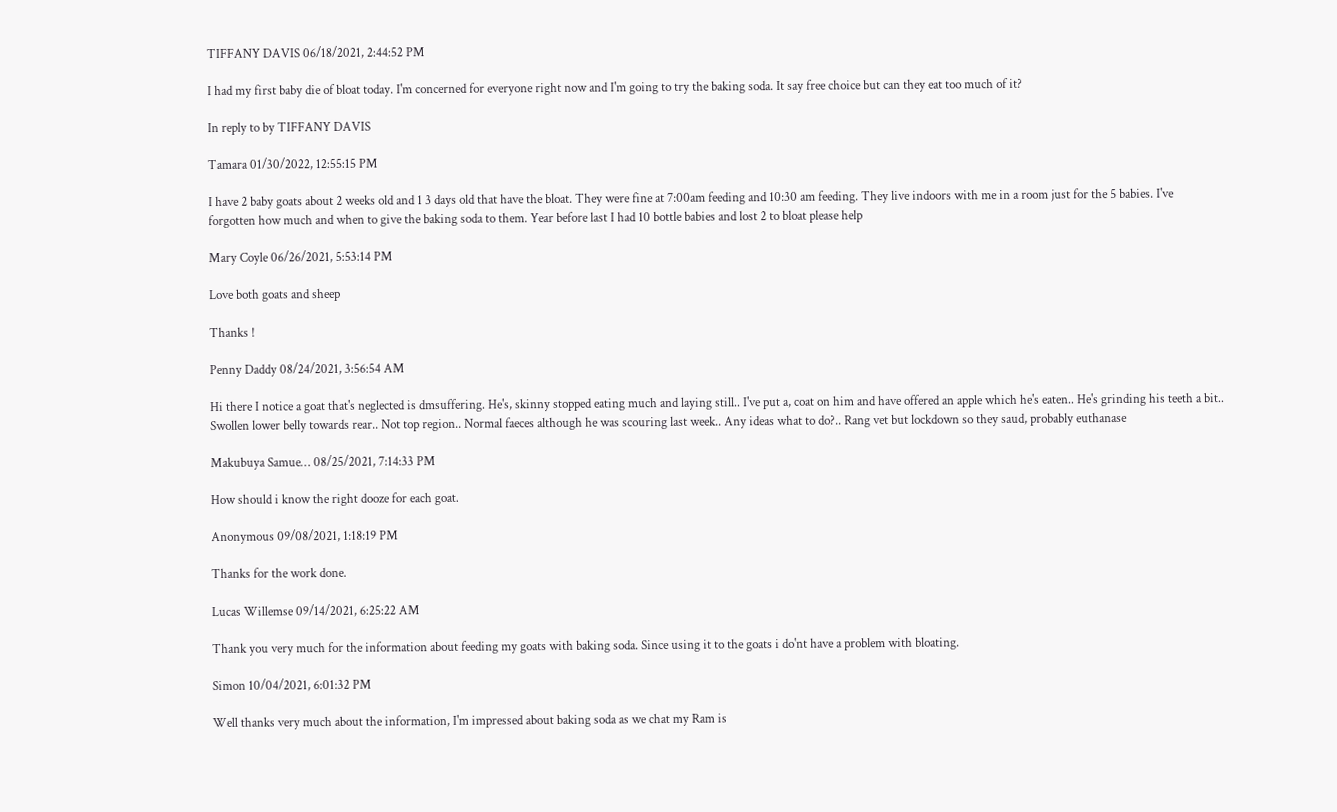TIFFANY DAVIS 06/18/2021, 2:44:52 PM

I had my first baby die of bloat today. I'm concerned for everyone right now and I'm going to try the baking soda. It say free choice but can they eat too much of it?

In reply to by TIFFANY DAVIS

Tamara 01/30/2022, 12:55:15 PM

I have 2 baby goats about 2 weeks old and 1 3 days old that have the bloat. They were fine at 7:00am feeding and 10:30 am feeding. They live indoors with me in a room just for the 5 babies. I've forgotten how much and when to give the baking soda to them. Year before last I had 10 bottle babies and lost 2 to bloat please help

Mary Coyle 06/26/2021, 5:53:14 PM

Love both goats and sheep

Thanks !

Penny Daddy 08/24/2021, 3:56:54 AM

Hi there I notice a goat that's neglected is dmsuffering. He's, skinny stopped eating much and laying still.. I've put a, coat on him and have offered an apple which he's eaten.. He's grinding his teeth a bit.. Swollen lower belly towards rear.. Not top region.. Normal faeces although he was scouring last week.. Any ideas what to do?.. Rang vet but lockdown so they saud, probably euthanase

Makubuya Samue… 08/25/2021, 7:14:33 PM

How should i know the right dooze for each goat.

Anonymous 09/08/2021, 1:18:19 PM

Thanks for the work done.

Lucas Willemse 09/14/2021, 6:25:22 AM

Thank you very much for the information about feeding my goats with baking soda. Since using it to the goats i do'nt have a problem with bloating.

Simon 10/04/2021, 6:01:32 PM

Well thanks very much about the information, I'm impressed about baking soda as we chat my Ram is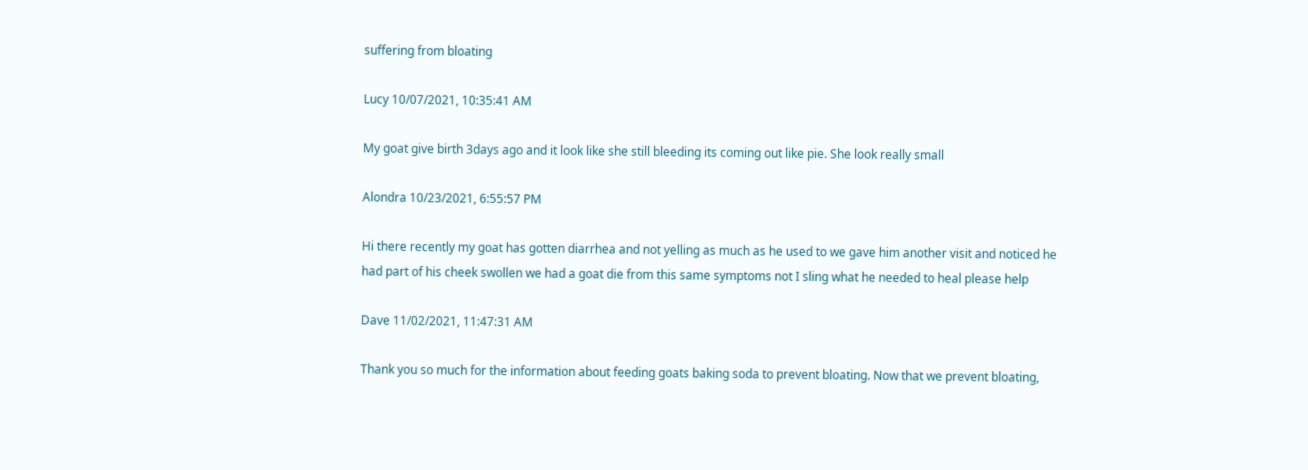suffering from bloating

Lucy 10/07/2021, 10:35:41 AM

My goat give birth 3days ago and it look like she still bleeding its coming out like pie. She look really small

Alondra 10/23/2021, 6:55:57 PM

Hi there recently my goat has gotten diarrhea and not yelling as much as he used to we gave him another visit and noticed he had part of his cheek swollen we had a goat die from this same symptoms not I sling what he needed to heal please help

Dave 11/02/2021, 11:47:31 AM

Thank you so much for the information about feeding goats baking soda to prevent bloating. Now that we prevent bloating,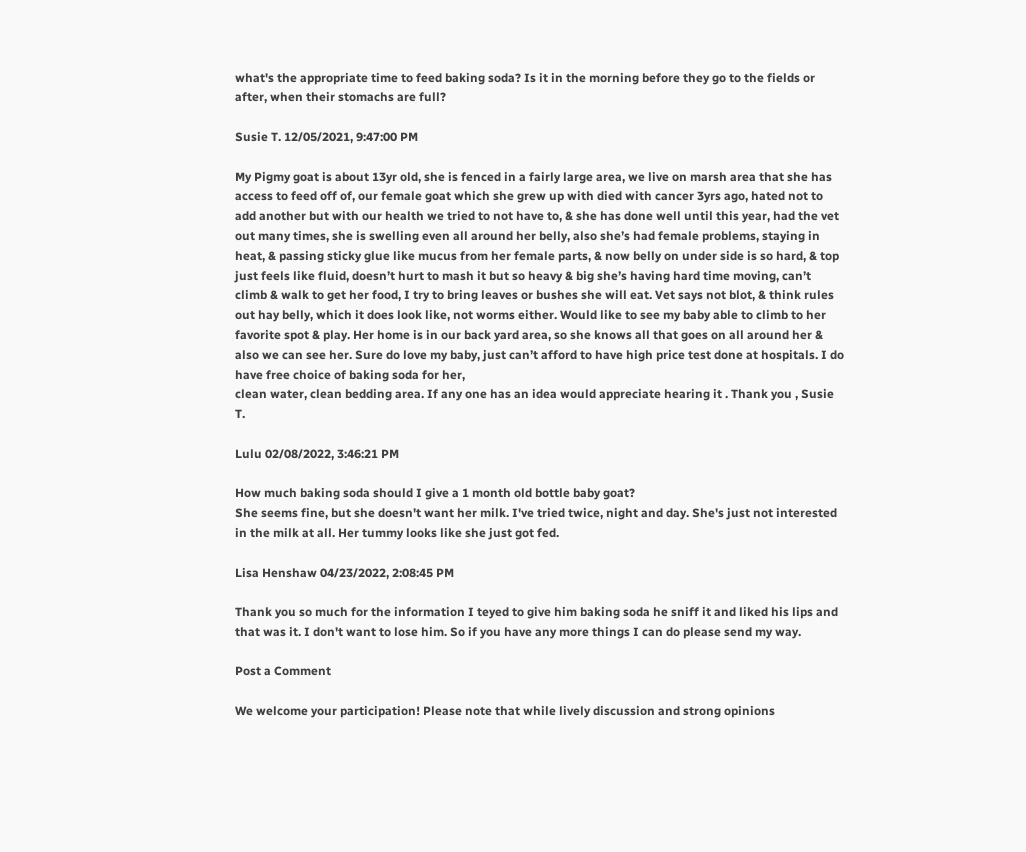what's the appropriate time to feed baking soda? Is it in the morning before they go to the fields or after, when their stomachs are full?

Susie T. 12/05/2021, 9:47:00 PM

My Pigmy goat is about 13yr old, she is fenced in a fairly large area, we live on marsh area that she has access to feed off of, our female goat which she grew up with died with cancer 3yrs ago, hated not to add another but with our health we tried to not have to, & she has done well until this year, had the vet out many times, she is swelling even all around her belly, also she’s had female problems, staying in heat, & passing sticky glue like mucus from her female parts, & now belly on under side is so hard, & top just feels like fluid, doesn’t hurt to mash it but so heavy & big she’s having hard time moving, can’t climb & walk to get her food, I try to bring leaves or bushes she will eat. Vet says not blot, & think rules out hay belly, which it does look like, not worms either. Would like to see my baby able to climb to her favorite spot & play. Her home is in our back yard area, so she knows all that goes on all around her & also we can see her. Sure do love my baby, just can’t afford to have high price test done at hospitals. I do have free choice of baking soda for her,
clean water, clean bedding area. If any one has an idea would appreciate hearing it . Thank you , Susie T.

Lulu 02/08/2022, 3:46:21 PM

How much baking soda should I give a 1 month old bottle baby goat?
She seems fine, but she doesn't want her milk. I've tried twice, night and day. She's just not interested in the milk at all. Her tummy looks like she just got fed.

Lisa Henshaw 04/23/2022, 2:08:45 PM

Thank you so much for the information I teyed to give him baking soda he sniff it and liked his lips and that was it. I don't want to lose him. So if you have any more things I can do please send my way.

Post a Comment

We welcome your participation! Please note that while lively discussion and strong opinions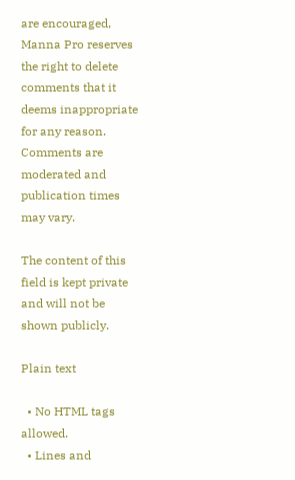are encouraged, Manna Pro reserves the right to delete comments that it deems inappropriate for any reason. Comments are moderated and publication times may vary.

The content of this field is kept private and will not be shown publicly.

Plain text

  • No HTML tags allowed.
  • Lines and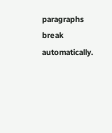paragraphs break automatically.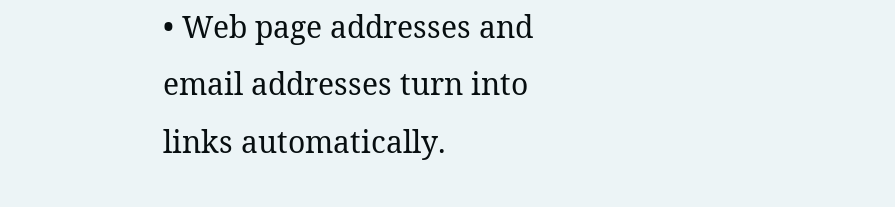• Web page addresses and email addresses turn into links automatically.